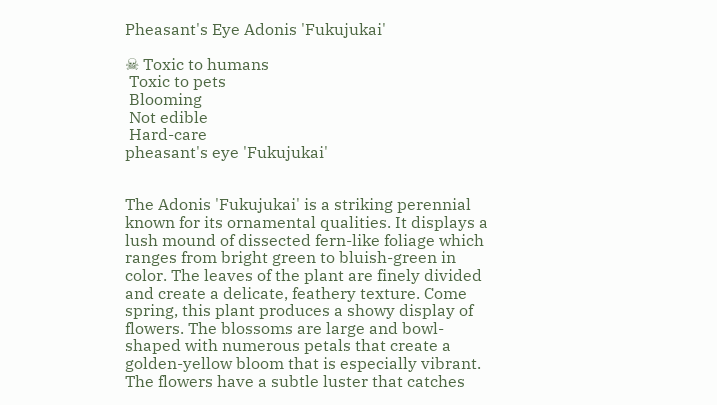Pheasant's Eye Adonis 'Fukujukai'

☠ Toxic to humans
 Toxic to pets
 Blooming
 Not edible
 Hard-care
pheasant's eye 'Fukujukai'


The Adonis 'Fukujukai' is a striking perennial known for its ornamental qualities. It displays a lush mound of dissected fern-like foliage which ranges from bright green to bluish-green in color. The leaves of the plant are finely divided and create a delicate, feathery texture. Come spring, this plant produces a showy display of flowers. The blossoms are large and bowl-shaped with numerous petals that create a golden-yellow bloom that is especially vibrant. The flowers have a subtle luster that catches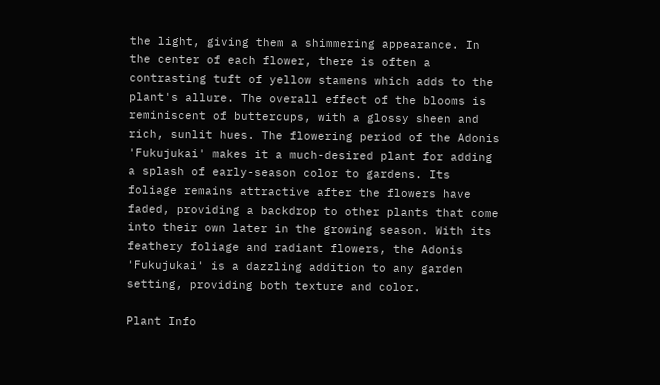the light, giving them a shimmering appearance. In the center of each flower, there is often a contrasting tuft of yellow stamens which adds to the plant's allure. The overall effect of the blooms is reminiscent of buttercups, with a glossy sheen and rich, sunlit hues. The flowering period of the Adonis 'Fukujukai' makes it a much-desired plant for adding a splash of early-season color to gardens. Its foliage remains attractive after the flowers have faded, providing a backdrop to other plants that come into their own later in the growing season. With its feathery foliage and radiant flowers, the Adonis 'Fukujukai' is a dazzling addition to any garden setting, providing both texture and color.

Plant Info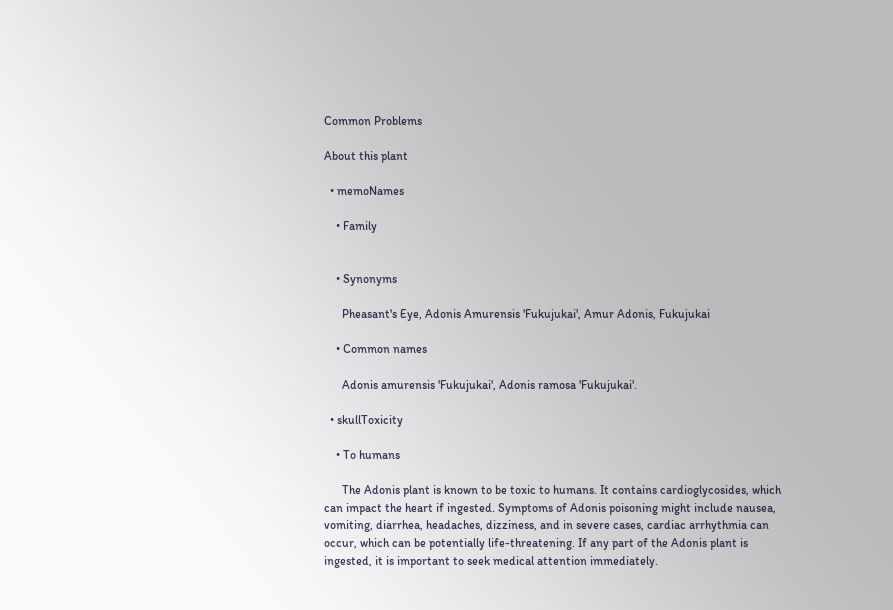Common Problems

About this plant

  • memoNames

    • Family


    • Synonyms

      Pheasant's Eye, Adonis Amurensis 'Fukujukai', Amur Adonis, Fukujukai

    • Common names

      Adonis amurensis 'Fukujukai', Adonis ramosa 'Fukujukai'.

  • skullToxicity

    • To humans

      The Adonis plant is known to be toxic to humans. It contains cardioglycosides, which can impact the heart if ingested. Symptoms of Adonis poisoning might include nausea, vomiting, diarrhea, headaches, dizziness, and in severe cases, cardiac arrhythmia can occur, which can be potentially life-threatening. If any part of the Adonis plant is ingested, it is important to seek medical attention immediately.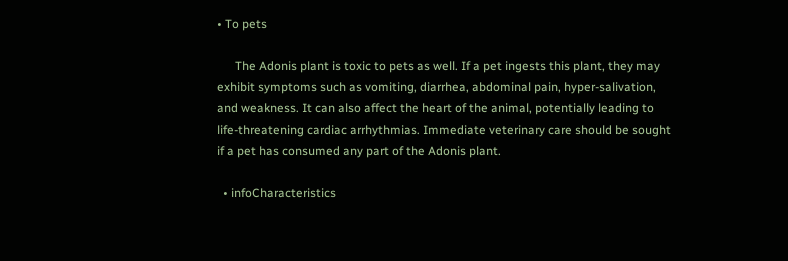• To pets

      The Adonis plant is toxic to pets as well. If a pet ingests this plant, they may exhibit symptoms such as vomiting, diarrhea, abdominal pain, hyper-salivation, and weakness. It can also affect the heart of the animal, potentially leading to life-threatening cardiac arrhythmias. Immediate veterinary care should be sought if a pet has consumed any part of the Adonis plant.

  • infoCharacteristics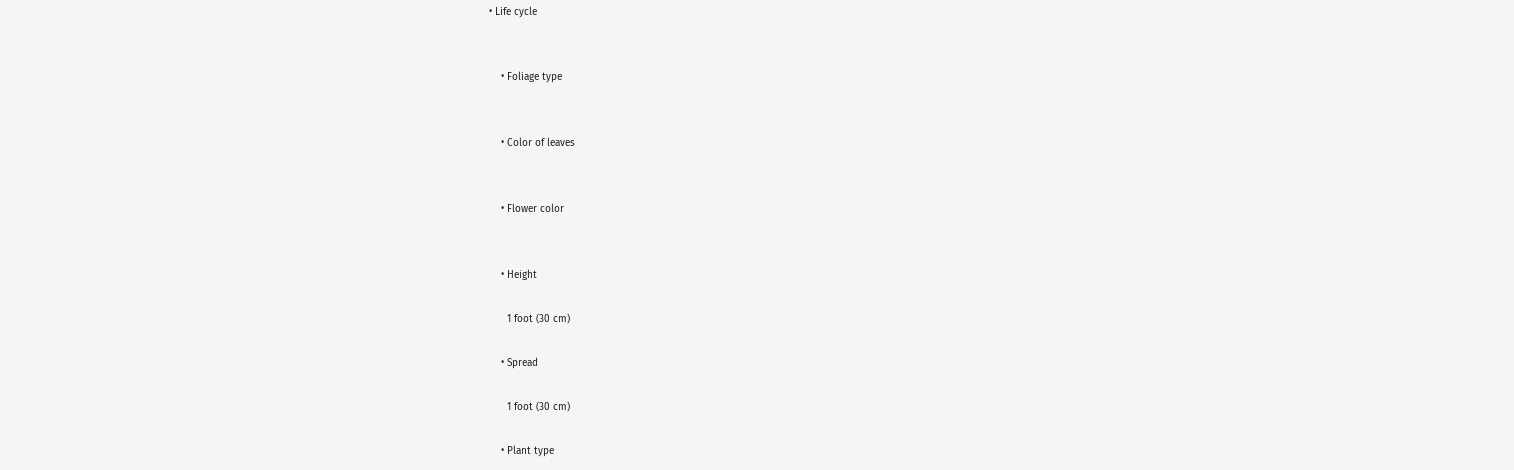• Life cycle


    • Foliage type


    • Color of leaves


    • Flower color


    • Height

      1 foot (30 cm)

    • Spread

      1 foot (30 cm)

    • Plant type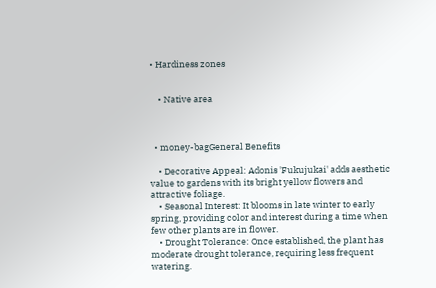• Hardiness zones


    • Native area



  • money-bagGeneral Benefits

    • Decorative Appeal: Adonis 'Fukujukai' adds aesthetic value to gardens with its bright yellow flowers and attractive foliage.
    • Seasonal Interest: It blooms in late winter to early spring, providing color and interest during a time when few other plants are in flower.
    • Drought Tolerance: Once established, the plant has moderate drought tolerance, requiring less frequent watering.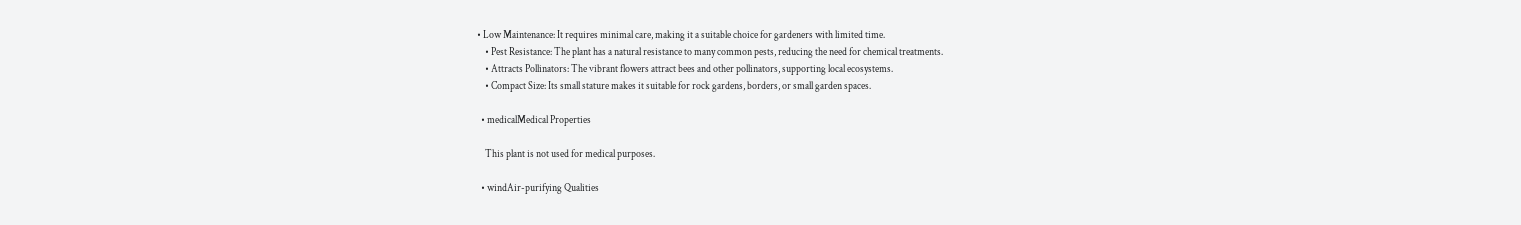• Low Maintenance: It requires minimal care, making it a suitable choice for gardeners with limited time.
    • Pest Resistance: The plant has a natural resistance to many common pests, reducing the need for chemical treatments.
    • Attracts Pollinators: The vibrant flowers attract bees and other pollinators, supporting local ecosystems.
    • Compact Size: Its small stature makes it suitable for rock gardens, borders, or small garden spaces.

  • medicalMedical Properties

    This plant is not used for medical purposes.

  • windAir-purifying Qualities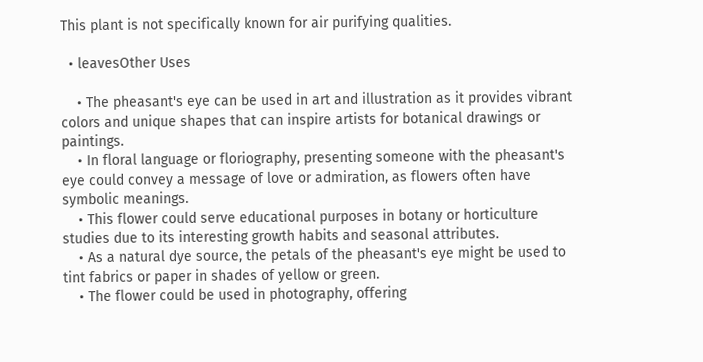This plant is not specifically known for air purifying qualities.

  • leavesOther Uses

    • The pheasant's eye can be used in art and illustration as it provides vibrant colors and unique shapes that can inspire artists for botanical drawings or paintings.
    • In floral language or floriography, presenting someone with the pheasant's eye could convey a message of love or admiration, as flowers often have symbolic meanings.
    • This flower could serve educational purposes in botany or horticulture studies due to its interesting growth habits and seasonal attributes.
    • As a natural dye source, the petals of the pheasant's eye might be used to tint fabrics or paper in shades of yellow or green.
    • The flower could be used in photography, offering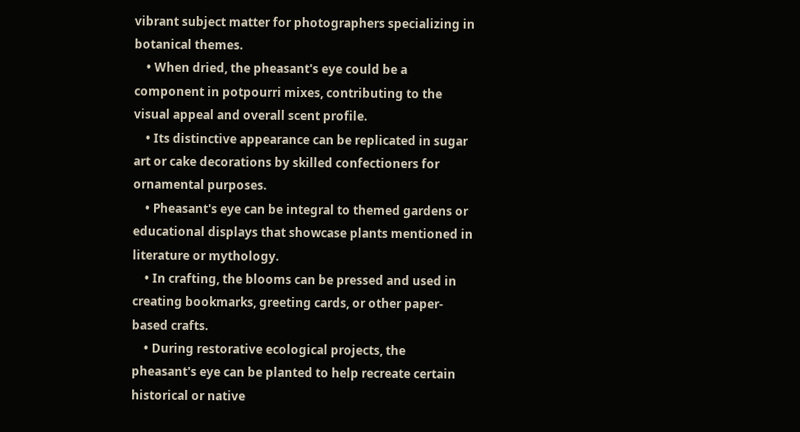vibrant subject matter for photographers specializing in botanical themes.
    • When dried, the pheasant's eye could be a component in potpourri mixes, contributing to the visual appeal and overall scent profile.
    • Its distinctive appearance can be replicated in sugar art or cake decorations by skilled confectioners for ornamental purposes.
    • Pheasant's eye can be integral to themed gardens or educational displays that showcase plants mentioned in literature or mythology.
    • In crafting, the blooms can be pressed and used in creating bookmarks, greeting cards, or other paper-based crafts.
    • During restorative ecological projects, the pheasant's eye can be planted to help recreate certain historical or native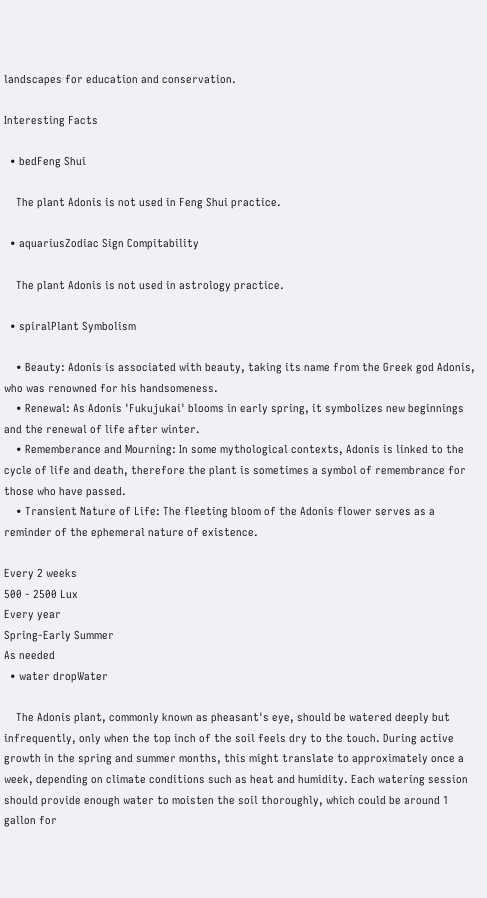landscapes for education and conservation.

Interesting Facts

  • bedFeng Shui

    The plant Adonis is not used in Feng Shui practice.

  • aquariusZodiac Sign Compitability

    The plant Adonis is not used in astrology practice.

  • spiralPlant Symbolism

    • Beauty: Adonis is associated with beauty, taking its name from the Greek god Adonis, who was renowned for his handsomeness.
    • Renewal: As Adonis 'Fukujukai' blooms in early spring, it symbolizes new beginnings and the renewal of life after winter.
    • Rememberance and Mourning: In some mythological contexts, Adonis is linked to the cycle of life and death, therefore the plant is sometimes a symbol of remembrance for those who have passed.
    • Transient Nature of Life: The fleeting bloom of the Adonis flower serves as a reminder of the ephemeral nature of existence.

Every 2 weeks
500 - 2500 Lux
Every year
Spring-Early Summer
As needed
  • water dropWater

    The Adonis plant, commonly known as pheasant's eye, should be watered deeply but infrequently, only when the top inch of the soil feels dry to the touch. During active growth in the spring and summer months, this might translate to approximately once a week, depending on climate conditions such as heat and humidity. Each watering session should provide enough water to moisten the soil thoroughly, which could be around 1 gallon for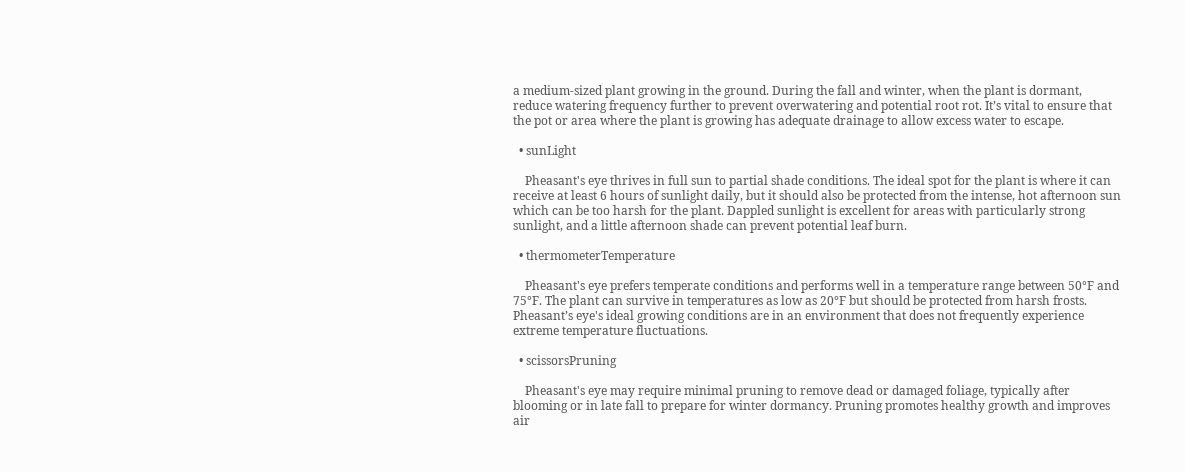a medium-sized plant growing in the ground. During the fall and winter, when the plant is dormant, reduce watering frequency further to prevent overwatering and potential root rot. It’s vital to ensure that the pot or area where the plant is growing has adequate drainage to allow excess water to escape.

  • sunLight

    Pheasant's eye thrives in full sun to partial shade conditions. The ideal spot for the plant is where it can receive at least 6 hours of sunlight daily, but it should also be protected from the intense, hot afternoon sun which can be too harsh for the plant. Dappled sunlight is excellent for areas with particularly strong sunlight, and a little afternoon shade can prevent potential leaf burn.

  • thermometerTemperature

    Pheasant's eye prefers temperate conditions and performs well in a temperature range between 50°F and 75°F. The plant can survive in temperatures as low as 20°F but should be protected from harsh frosts. Pheasant’s eye's ideal growing conditions are in an environment that does not frequently experience extreme temperature fluctuations.

  • scissorsPruning

    Pheasant's eye may require minimal pruning to remove dead or damaged foliage, typically after blooming or in late fall to prepare for winter dormancy. Pruning promotes healthy growth and improves air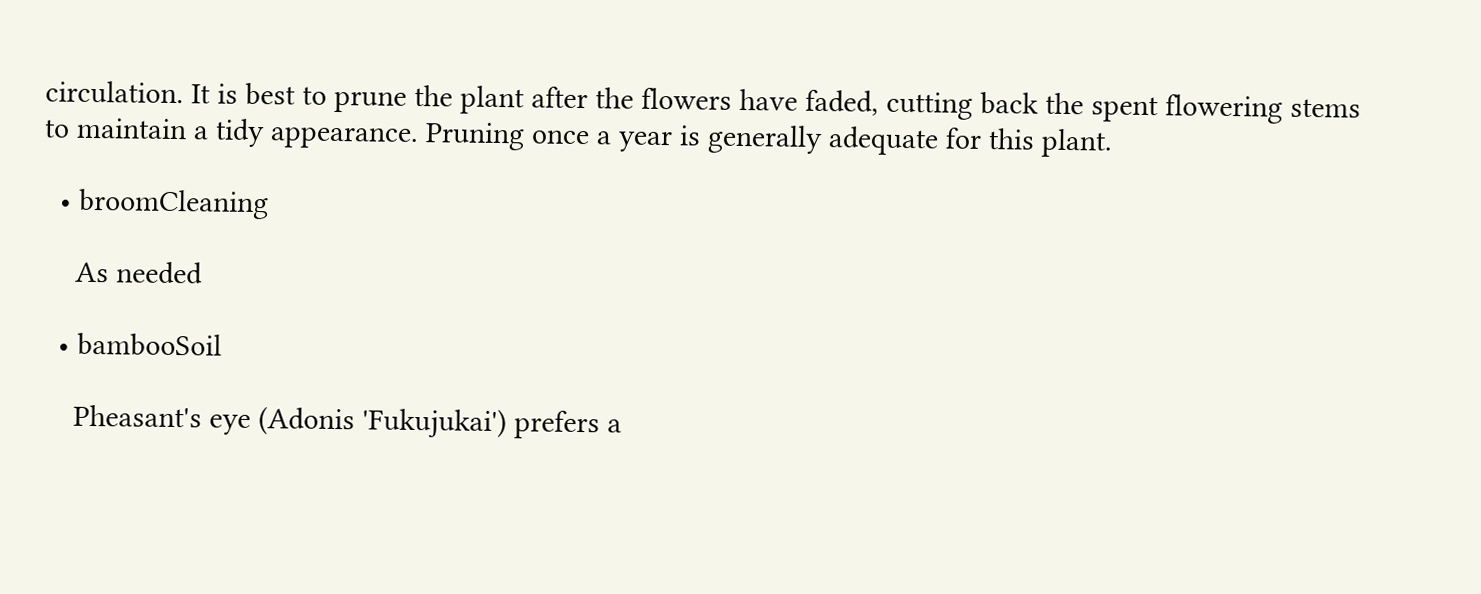circulation. It is best to prune the plant after the flowers have faded, cutting back the spent flowering stems to maintain a tidy appearance. Pruning once a year is generally adequate for this plant.

  • broomCleaning

    As needed

  • bambooSoil

    Pheasant's eye (Adonis 'Fukujukai') prefers a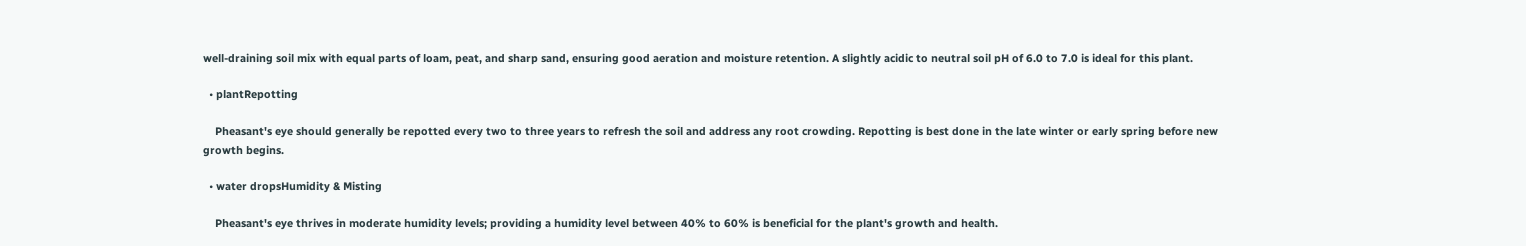well-draining soil mix with equal parts of loam, peat, and sharp sand, ensuring good aeration and moisture retention. A slightly acidic to neutral soil pH of 6.0 to 7.0 is ideal for this plant.

  • plantRepotting

    Pheasant's eye should generally be repotted every two to three years to refresh the soil and address any root crowding. Repotting is best done in the late winter or early spring before new growth begins.

  • water dropsHumidity & Misting

    Pheasant's eye thrives in moderate humidity levels; providing a humidity level between 40% to 60% is beneficial for the plant's growth and health.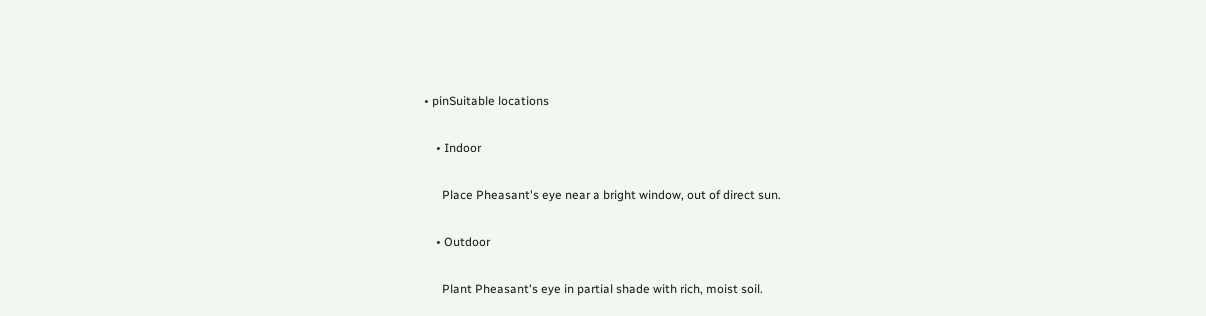• pinSuitable locations

    • Indoor

      Place Pheasant's eye near a bright window, out of direct sun.

    • Outdoor

      Plant Pheasant's eye in partial shade with rich, moist soil.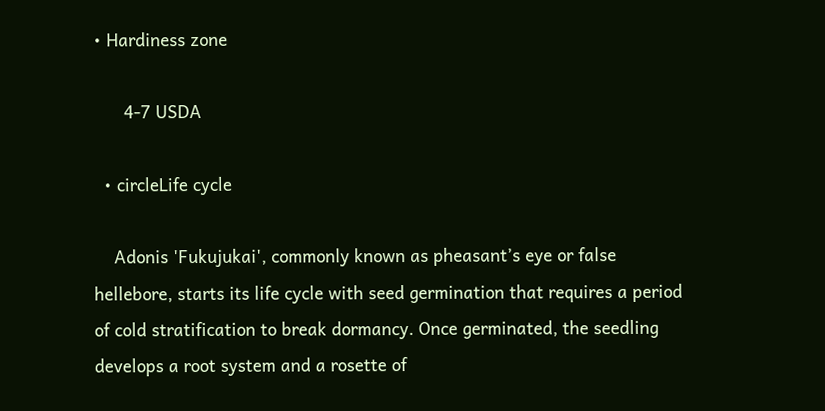• Hardiness zone

      4-7 USDA

  • circleLife cycle

    Adonis 'Fukujukai', commonly known as pheasant’s eye or false hellebore, starts its life cycle with seed germination that requires a period of cold stratification to break dormancy. Once germinated, the seedling develops a root system and a rosette of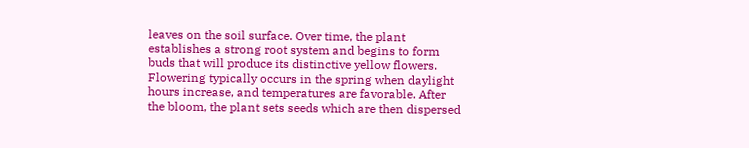leaves on the soil surface. Over time, the plant establishes a strong root system and begins to form buds that will produce its distinctive yellow flowers. Flowering typically occurs in the spring when daylight hours increase, and temperatures are favorable. After the bloom, the plant sets seeds which are then dispersed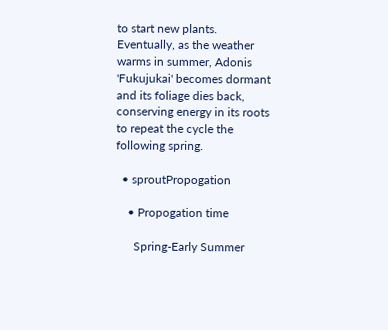to start new plants. Eventually, as the weather warms in summer, Adonis 'Fukujukai' becomes dormant and its foliage dies back, conserving energy in its roots to repeat the cycle the following spring.

  • sproutPropogation

    • Propogation time

      Spring-Early Summer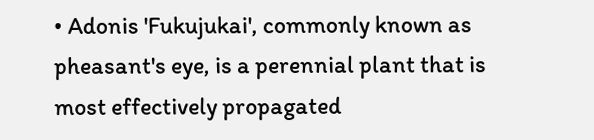• Adonis 'Fukujukai', commonly known as pheasant's eye, is a perennial plant that is most effectively propagated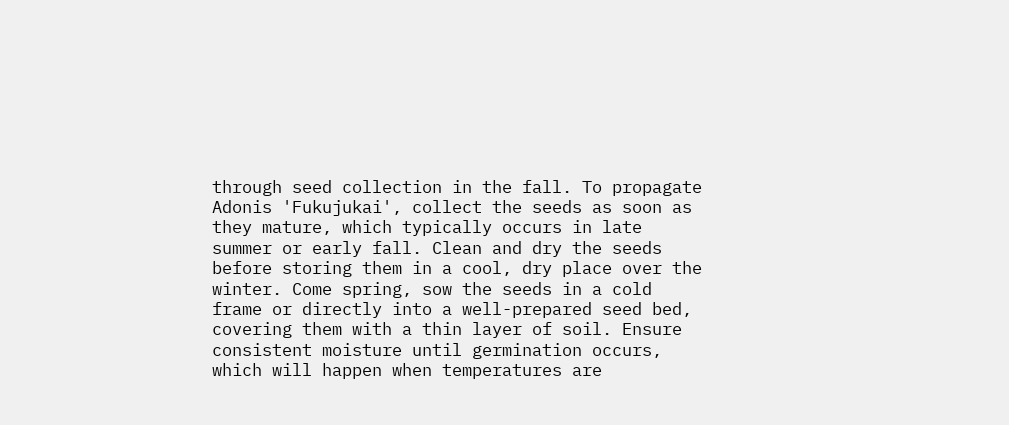through seed collection in the fall. To propagate Adonis 'Fukujukai', collect the seeds as soon as they mature, which typically occurs in late summer or early fall. Clean and dry the seeds before storing them in a cool, dry place over the winter. Come spring, sow the seeds in a cold frame or directly into a well-prepared seed bed, covering them with a thin layer of soil. Ensure consistent moisture until germination occurs, which will happen when temperatures are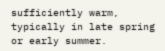sufficiently warm, typically in late spring or early summer.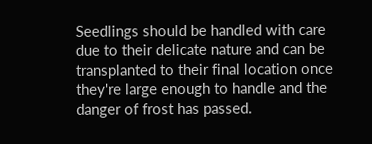Seedlings should be handled with care due to their delicate nature and can be transplanted to their final location once they're large enough to handle and the danger of frost has passed.